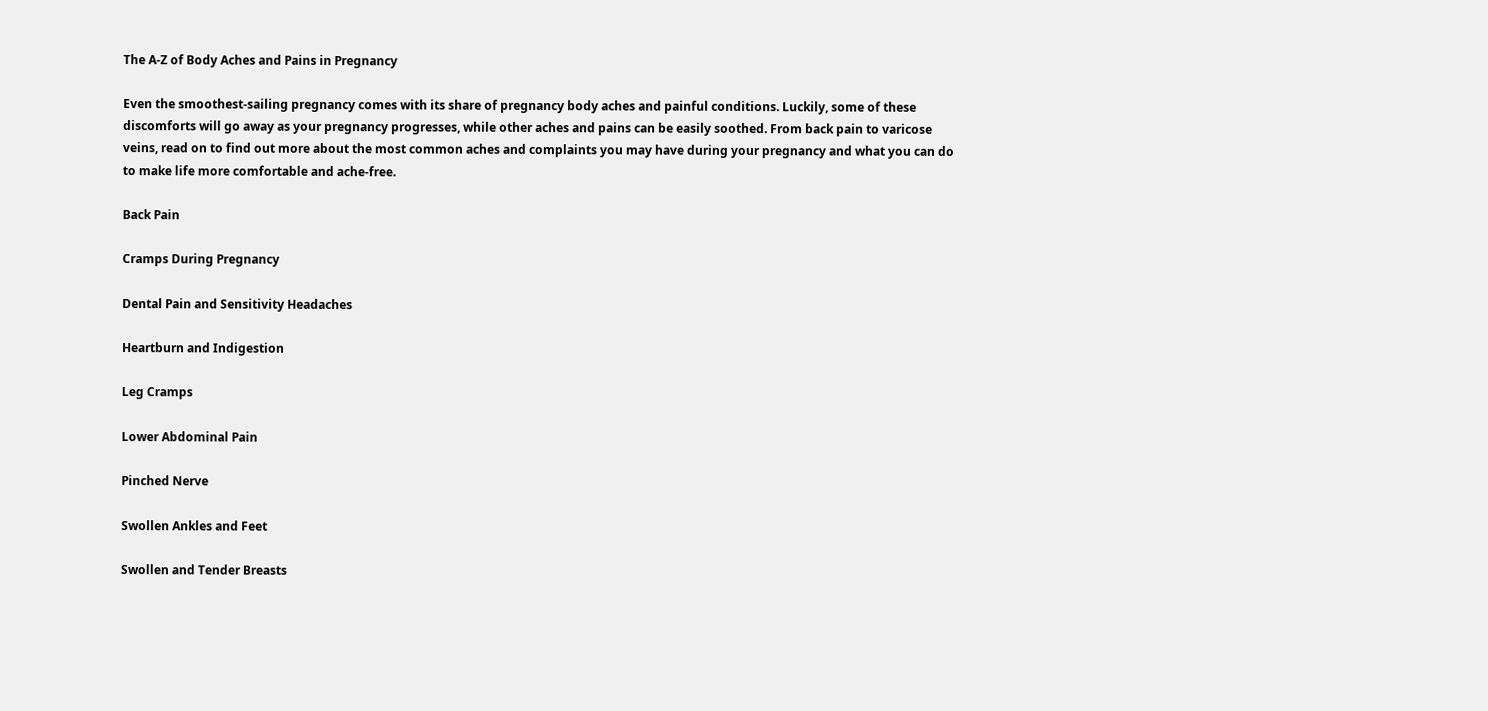The A-Z of Body Aches and Pains in Pregnancy

Even the smoothest-sailing pregnancy comes with its share of pregnancy body aches and painful conditions. Luckily, some of these discomforts will go away as your pregnancy progresses, while other aches and pains can be easily soothed. From back pain to varicose veins, read on to find out more about the most common aches and complaints you may have during your pregnancy and what you can do to make life more comfortable and ache-free.

Back Pain

Cramps During Pregnancy

Dental Pain and Sensitivity Headaches

Heartburn and Indigestion

Leg Cramps

Lower Abdominal Pain

Pinched Nerve

Swollen Ankles and Feet

Swollen and Tender Breasts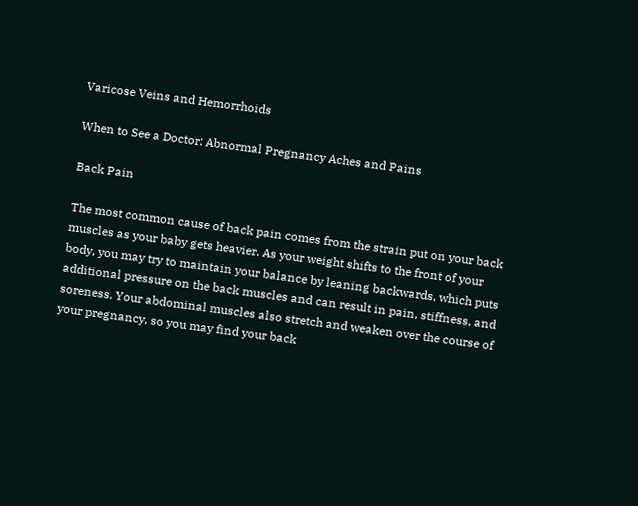Varicose Veins and Hemorrhoids

When to See a Doctor: Abnormal Pregnancy Aches and Pains

Back Pain

The most common cause of back pain comes from the strain put on your back muscles as your baby gets heavier. As your weight shifts to the front of your body, you may try to maintain your balance by leaning backwards, which puts additional pressure on the back muscles and can result in pain, stiffness, and soreness. Your abdominal muscles also stretch and weaken over the course of your pregnancy, so you may find your back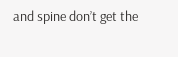and spine don’t get the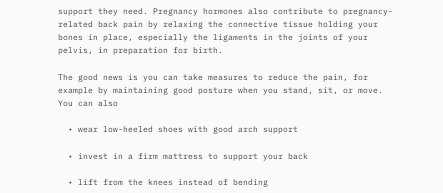support they need. Pregnancy hormones also contribute to pregnancy-related back pain by relaxing the connective tissue holding your bones in place, especially the ligaments in the joints of your pelvis, in preparation for birth.

The good news is you can take measures to reduce the pain, for example by maintaining good posture when you stand, sit, or move. You can also

  • wear low-heeled shoes with good arch support

  • invest in a firm mattress to support your back

  • lift from the knees instead of bending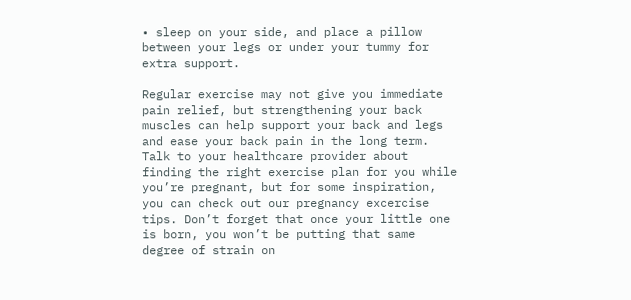• sleep on your side, and place a pillow between your legs or under your tummy for extra support.

Regular exercise may not give you immediate pain relief, but strengthening your back muscles can help support your back and legs and ease your back pain in the long term. Talk to your healthcare provider about finding the right exercise plan for you while you’re pregnant, but for some inspiration, you can check out our pregnancy excercise tips. Don’t forget that once your little one is born, you won’t be putting that same degree of strain on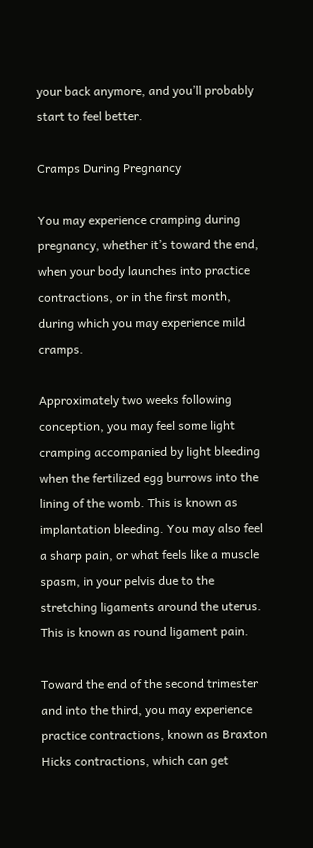your back anymore, and you’ll probably start to feel better.

Cramps During Pregnancy

You may experience cramping during pregnancy, whether it’s toward the end, when your body launches into practice contractions, or in the first month, during which you may experience mild cramps.

Approximately two weeks following conception, you may feel some light cramping accompanied by light bleeding when the fertilized egg burrows into the lining of the womb. This is known as implantation bleeding. You may also feel a sharp pain, or what feels like a muscle spasm, in your pelvis due to the stretching ligaments around the uterus. This is known as round ligament pain.

Toward the end of the second trimester and into the third, you may experience practice contractions, known as Braxton Hicks contractions, which can get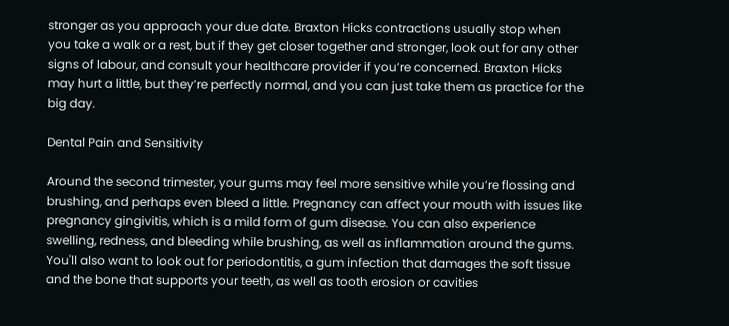stronger as you approach your due date. Braxton Hicks contractions usually stop when you take a walk or a rest, but if they get closer together and stronger, look out for any other signs of labour, and consult your healthcare provider if you’re concerned. Braxton Hicks may hurt a little, but they’re perfectly normal, and you can just take them as practice for the big day.

Dental Pain and Sensitivity

Around the second trimester, your gums may feel more sensitive while you’re flossing and brushing, and perhaps even bleed a little. Pregnancy can affect your mouth with issues like pregnancy gingivitis, which is a mild form of gum disease. You can also experience swelling, redness, and bleeding while brushing, as well as inflammation around the gums. You'll also want to look out for periodontitis, a gum infection that damages the soft tissue and the bone that supports your teeth, as well as tooth erosion or cavities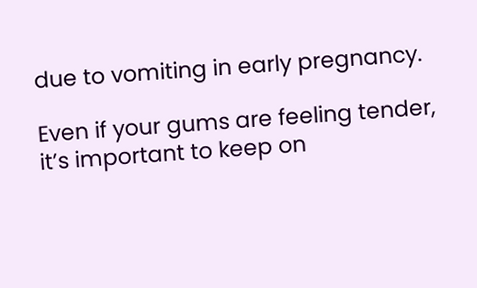due to vomiting in early pregnancy.

Even if your gums are feeling tender, it’s important to keep on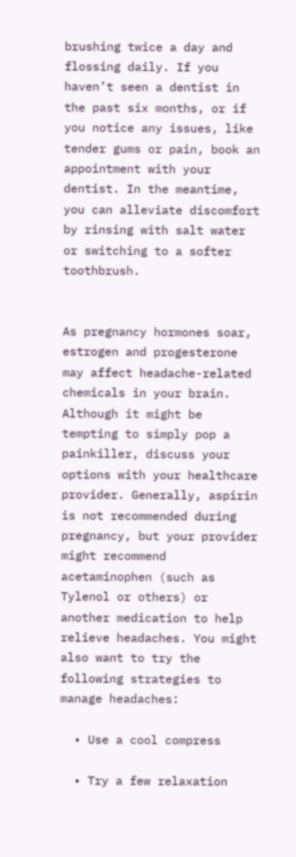brushing twice a day and flossing daily. If you haven’t seen a dentist in the past six months, or if you notice any issues, like tender gums or pain, book an appointment with your dentist. In the meantime, you can alleviate discomfort by rinsing with salt water or switching to a softer toothbrush.


As pregnancy hormones soar, estrogen and progesterone may affect headache-related chemicals in your brain. Although it might be tempting to simply pop a painkiller, discuss your options with your healthcare provider. Generally, aspirin is not recommended during pregnancy, but your provider might recommend acetaminophen (such as Tylenol or others) or another medication to help relieve headaches. You might also want to try the following strategies to manage headaches:

  • Use a cool compress

  • Try a few relaxation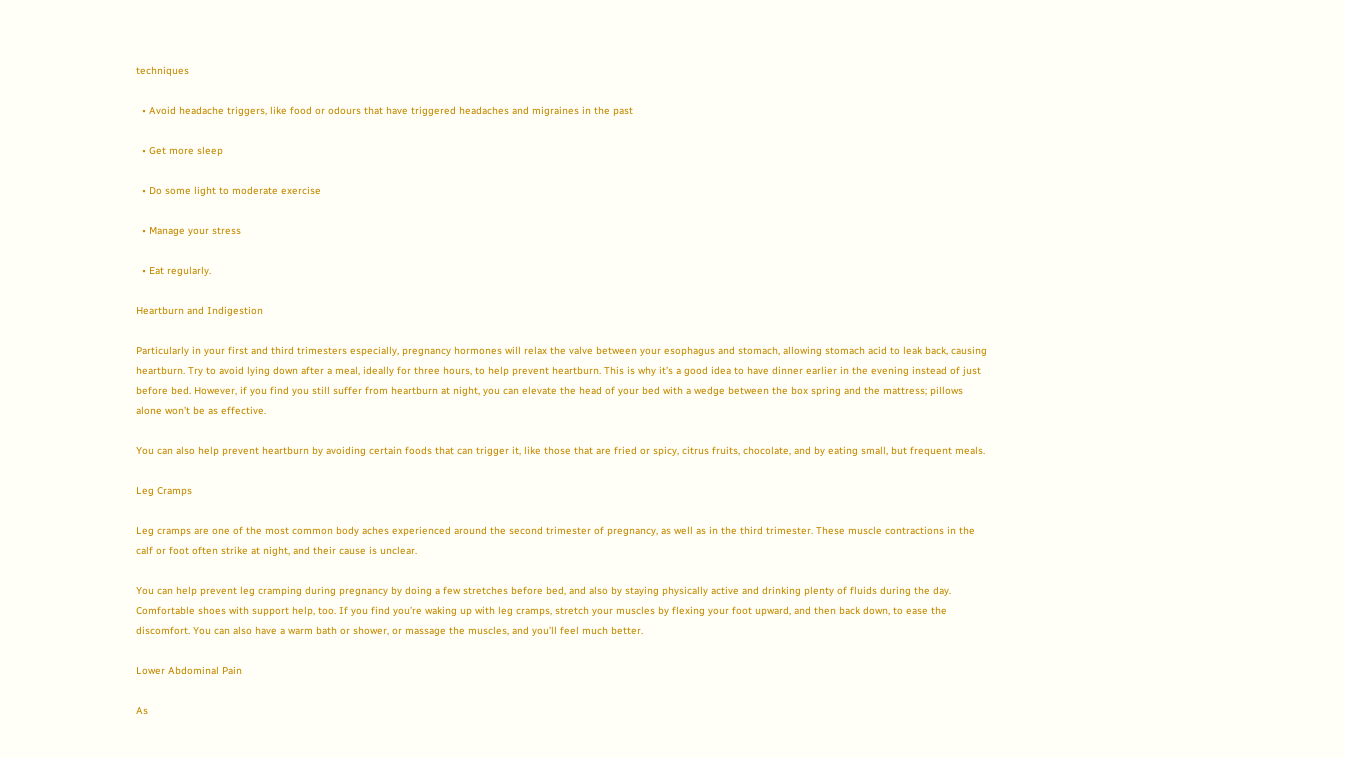techniques

  • Avoid headache triggers, like food or odours that have triggered headaches and migraines in the past

  • Get more sleep

  • Do some light to moderate exercise

  • Manage your stress

  • Eat regularly.

Heartburn and Indigestion

Particularly in your first and third trimesters especially, pregnancy hormones will relax the valve between your esophagus and stomach, allowing stomach acid to leak back, causing heartburn. Try to avoid lying down after a meal, ideally for three hours, to help prevent heartburn. This is why it’s a good idea to have dinner earlier in the evening instead of just before bed. However, if you find you still suffer from heartburn at night, you can elevate the head of your bed with a wedge between the box spring and the mattress; pillows alone won’t be as effective.

You can also help prevent heartburn by avoiding certain foods that can trigger it, like those that are fried or spicy, citrus fruits, chocolate, and by eating small, but frequent meals.

Leg Cramps

Leg cramps are one of the most common body aches experienced around the second trimester of pregnancy, as well as in the third trimester. These muscle contractions in the calf or foot often strike at night, and their cause is unclear.

You can help prevent leg cramping during pregnancy by doing a few stretches before bed, and also by staying physically active and drinking plenty of fluids during the day. Comfortable shoes with support help, too. If you find you’re waking up with leg cramps, stretch your muscles by flexing your foot upward, and then back down, to ease the discomfort. You can also have a warm bath or shower, or massage the muscles, and you’ll feel much better.

Lower Abdominal Pain

As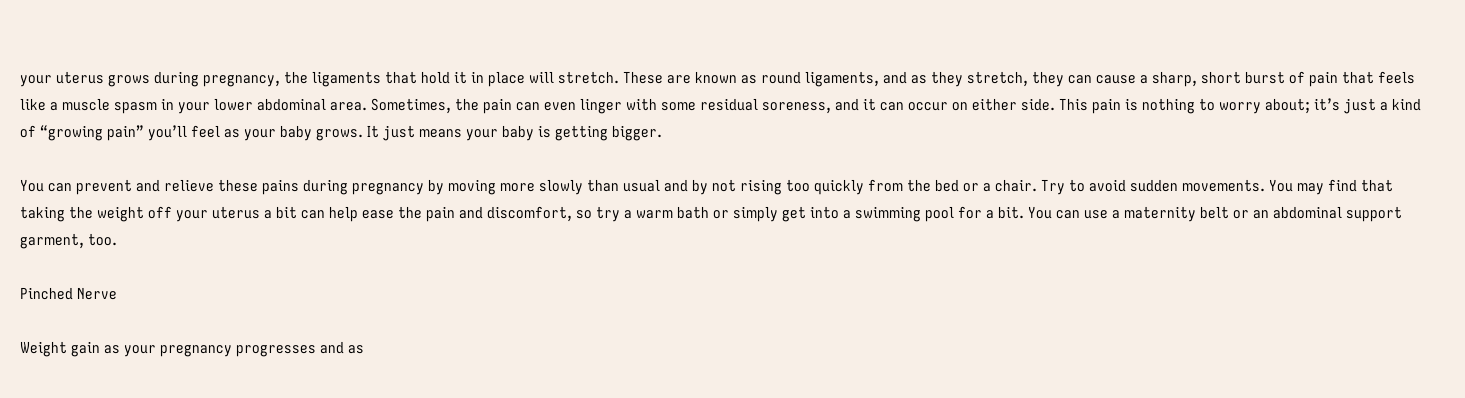your uterus grows during pregnancy, the ligaments that hold it in place will stretch. These are known as round ligaments, and as they stretch, they can cause a sharp, short burst of pain that feels like a muscle spasm in your lower abdominal area. Sometimes, the pain can even linger with some residual soreness, and it can occur on either side. This pain is nothing to worry about; it’s just a kind of “growing pain” you’ll feel as your baby grows. It just means your baby is getting bigger.

You can prevent and relieve these pains during pregnancy by moving more slowly than usual and by not rising too quickly from the bed or a chair. Try to avoid sudden movements. You may find that taking the weight off your uterus a bit can help ease the pain and discomfort, so try a warm bath or simply get into a swimming pool for a bit. You can use a maternity belt or an abdominal support garment, too.

Pinched Nerve

Weight gain as your pregnancy progresses and as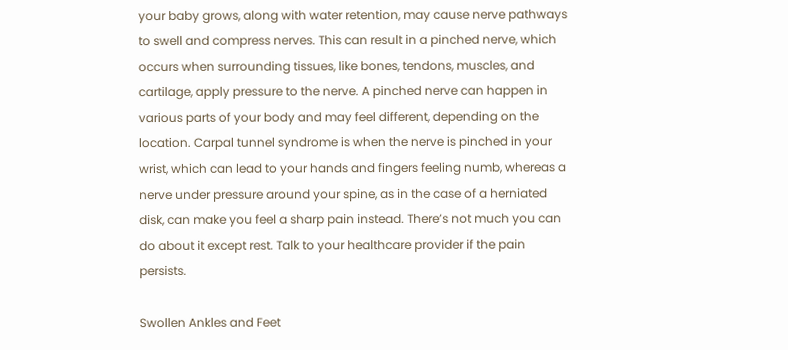your baby grows, along with water retention, may cause nerve pathways to swell and compress nerves. This can result in a pinched nerve, which occurs when surrounding tissues, like bones, tendons, muscles, and cartilage, apply pressure to the nerve. A pinched nerve can happen in various parts of your body and may feel different, depending on the location. Carpal tunnel syndrome is when the nerve is pinched in your wrist, which can lead to your hands and fingers feeling numb, whereas a nerve under pressure around your spine, as in the case of a herniated disk, can make you feel a sharp pain instead. There’s not much you can do about it except rest. Talk to your healthcare provider if the pain persists.

Swollen Ankles and Feet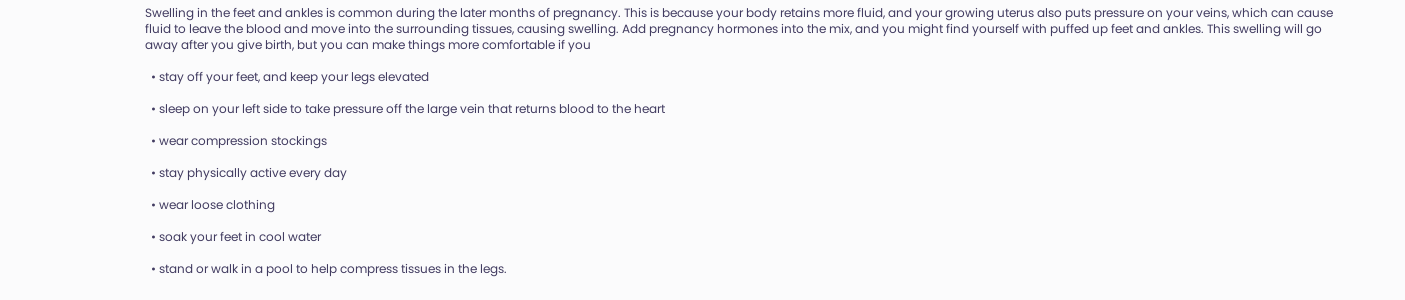Swelling in the feet and ankles is common during the later months of pregnancy. This is because your body retains more fluid, and your growing uterus also puts pressure on your veins, which can cause fluid to leave the blood and move into the surrounding tissues, causing swelling. Add pregnancy hormones into the mix, and you might find yourself with puffed up feet and ankles. This swelling will go away after you give birth, but you can make things more comfortable if you

  • stay off your feet, and keep your legs elevated

  • sleep on your left side to take pressure off the large vein that returns blood to the heart

  • wear compression stockings

  • stay physically active every day

  • wear loose clothing

  • soak your feet in cool water

  • stand or walk in a pool to help compress tissues in the legs.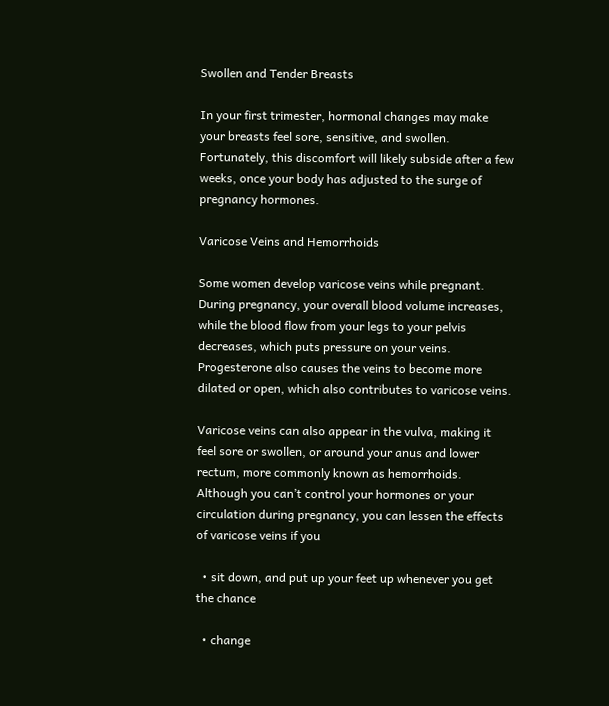Swollen and Tender Breasts

In your first trimester, hormonal changes may make your breasts feel sore, sensitive, and swollen. Fortunately, this discomfort will likely subside after a few weeks, once your body has adjusted to the surge of pregnancy hormones.

Varicose Veins and Hemorrhoids

Some women develop varicose veins while pregnant. During pregnancy, your overall blood volume increases, while the blood flow from your legs to your pelvis decreases, which puts pressure on your veins. Progesterone also causes the veins to become more dilated or open, which also contributes to varicose veins.

Varicose veins can also appear in the vulva, making it feel sore or swollen, or around your anus and lower rectum, more commonly known as hemorrhoids. Although you can’t control your hormones or your circulation during pregnancy, you can lessen the effects of varicose veins if you

  • sit down, and put up your feet up whenever you get the chance

  • change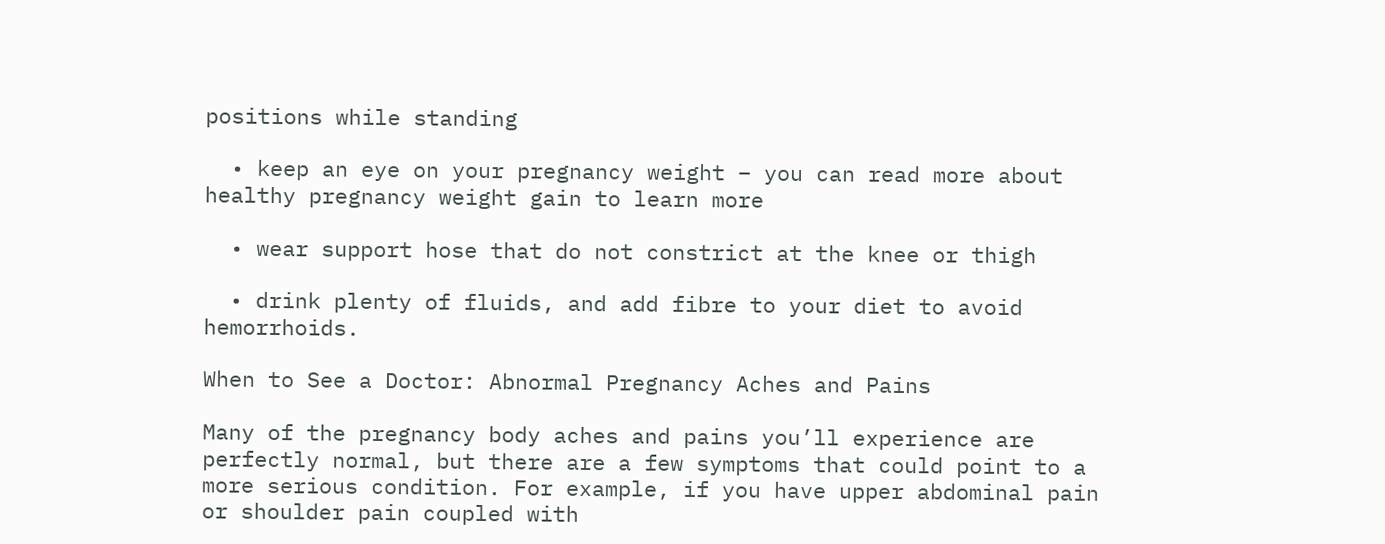positions while standing

  • keep an eye on your pregnancy weight − you can read more about healthy pregnancy weight gain to learn more

  • wear support hose that do not constrict at the knee or thigh

  • drink plenty of fluids, and add fibre to your diet to avoid hemorrhoids.

When to See a Doctor: Abnormal Pregnancy Aches and Pains

Many of the pregnancy body aches and pains you’ll experience are perfectly normal, but there are a few symptoms that could point to a more serious condition. For example, if you have upper abdominal pain or shoulder pain coupled with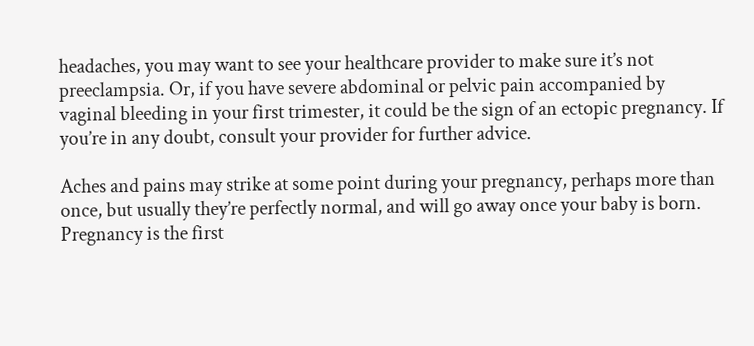headaches, you may want to see your healthcare provider to make sure it’s not preeclampsia. Or, if you have severe abdominal or pelvic pain accompanied by vaginal bleeding in your first trimester, it could be the sign of an ectopic pregnancy. If you’re in any doubt, consult your provider for further advice.

Aches and pains may strike at some point during your pregnancy, perhaps more than once, but usually they’re perfectly normal, and will go away once your baby is born. Pregnancy is the first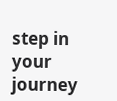step in your journey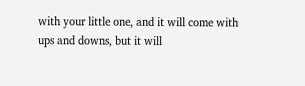with your little one, and it will come with ups and downs, but it will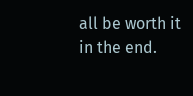all be worth it in the end.